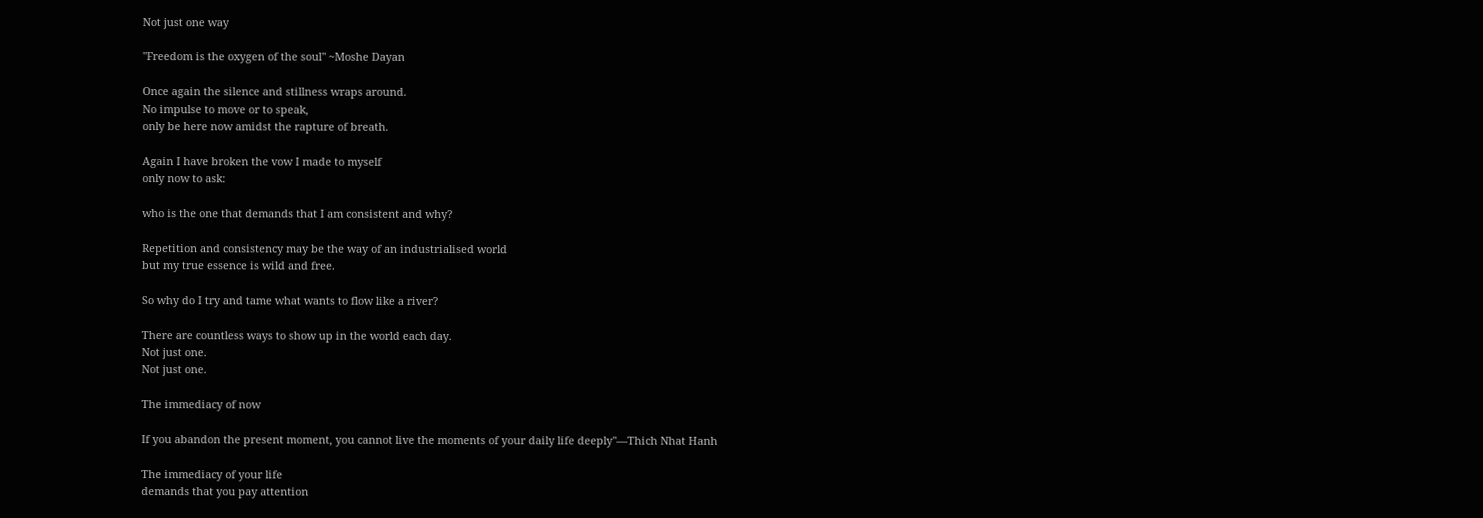Not just one way

"Freedom is the oxygen of the soul" ~Moshe Dayan

Once again the silence and stillness wraps around.
No impulse to move or to speak,
only be here now amidst the rapture of breath.

Again I have broken the vow I made to myself
only now to ask:

who is the one that demands that I am consistent and why?

Repetition and consistency may be the way of an industrialised world
but my true essence is wild and free.

So why do I try and tame what wants to flow like a river?

There are countless ways to show up in the world each day.
Not just one.
Not just one.

The immediacy of now

If you abandon the present moment, you cannot live the moments of your daily life deeply"—Thich Nhat Hanh

The immediacy of your life
demands that you pay attention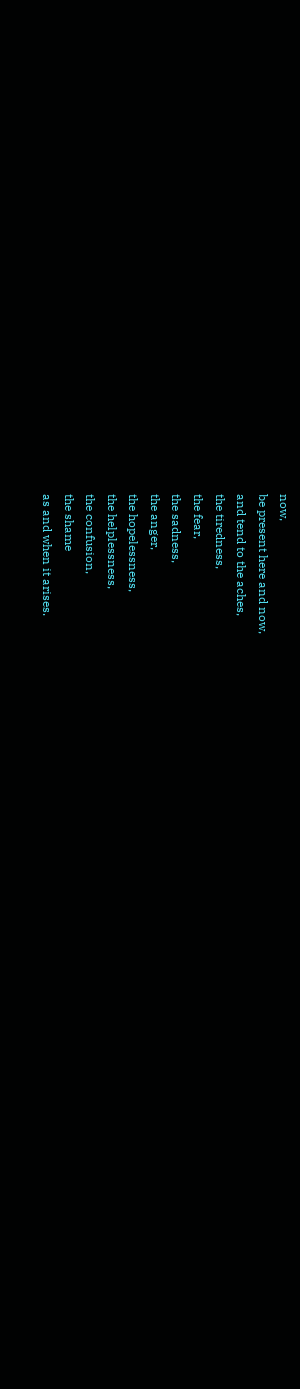now,
be present here and now,
and tend to the aches,
the tiredness,
the fear,
the sadness,
the anger,
the hopelessness,
the helplessness,
the confusion,
the shame
as and when it arises.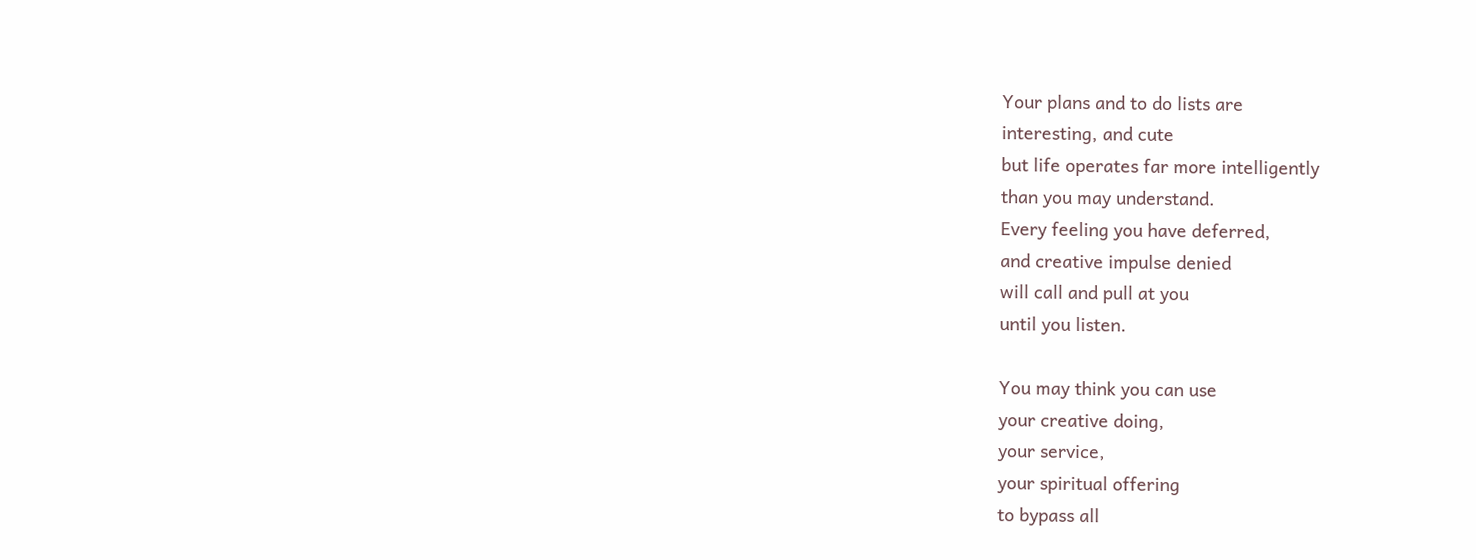Your plans and to do lists are
interesting, and cute
but life operates far more intelligently
than you may understand.
Every feeling you have deferred,
and creative impulse denied
will call and pull at you
until you listen.

You may think you can use
your creative doing,
your service,
your spiritual offering
to bypass all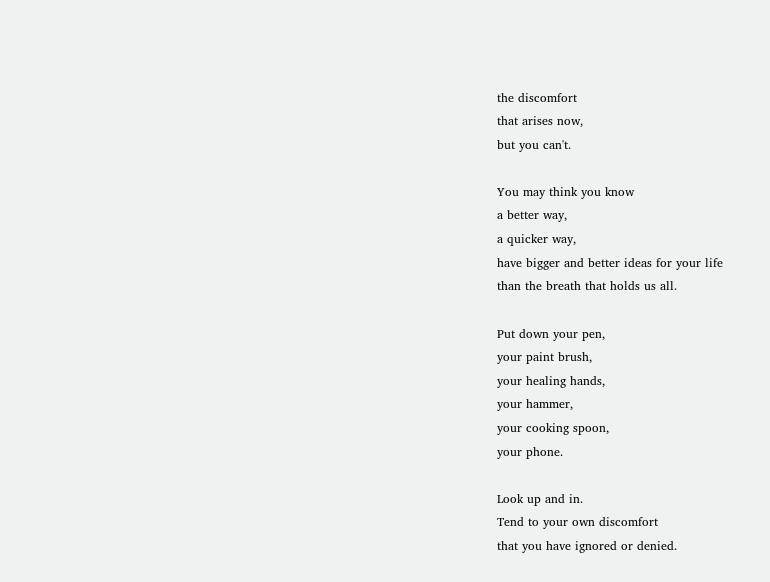the discomfort
that arises now,
but you can't.

You may think you know
a better way,
a quicker way,
have bigger and better ideas for your life
than the breath that holds us all.

Put down your pen,
your paint brush,
your healing hands,
your hammer,
your cooking spoon,
your phone.

Look up and in.
Tend to your own discomfort
that you have ignored or denied.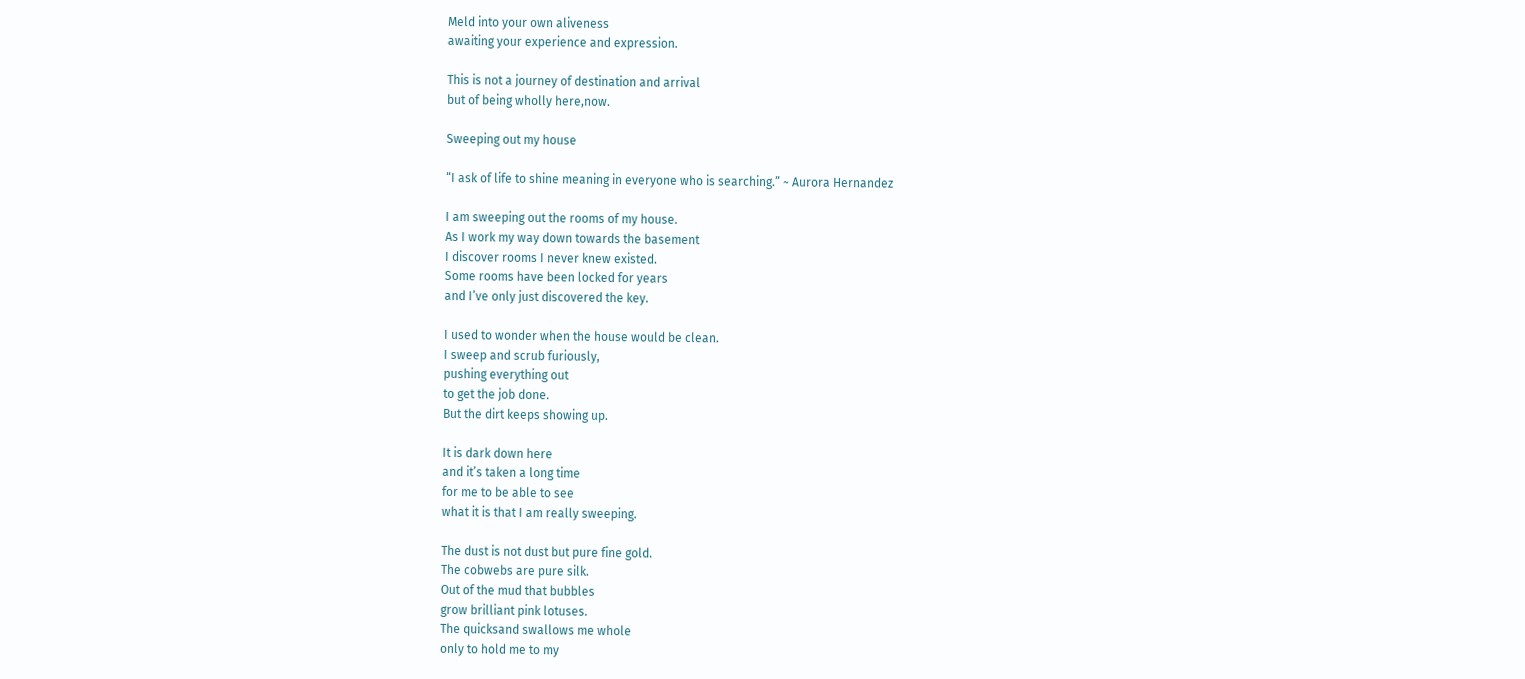Meld into your own aliveness
awaiting your experience and expression.

This is not a journey of destination and arrival
but of being wholly here,now.

Sweeping out my house

“I ask of life to shine meaning in everyone who is searching.” ~ Aurora Hernandez

I am sweeping out the rooms of my house.
As I work my way down towards the basement
I discover rooms I never knew existed.
Some rooms have been locked for years
and I’ve only just discovered the key.

I used to wonder when the house would be clean.
I sweep and scrub furiously,
pushing everything out
to get the job done.
But the dirt keeps showing up.

It is dark down here
and it’s taken a long time
for me to be able to see
what it is that I am really sweeping.

The dust is not dust but pure fine gold.
The cobwebs are pure silk.
Out of the mud that bubbles
grow brilliant pink lotuses.
The quicksand swallows me whole
only to hold me to my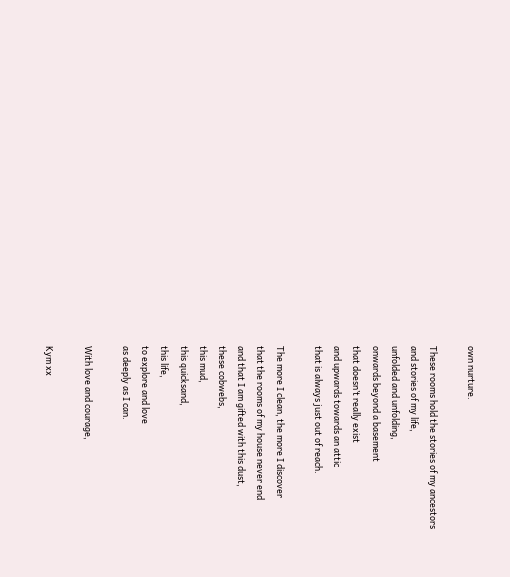own nurture.

These rooms hold the stories of my ancestors
and stories of my life,
unfolded and unfolding,
onwards beyond a basement
that doesn’t really exist
and upwards towards an attic
that is always just out of reach.

The more I clean, the more I discover
that the rooms of my house never end
and that I am gifted with this dust,
these cobwebs,
this mud,
this quicksand,
this life,
to explore and love
as deeply as I can.

With love and courage,

Kym xx